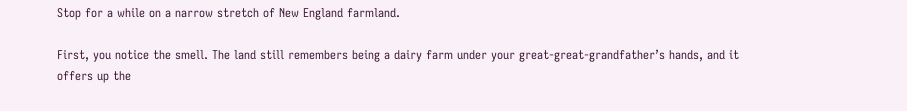Stop for a while on a narrow stretch of New England farmland.

First, you notice the smell. The land still remembers being a dairy farm under your great-great-grandfather’s hands, and it offers up the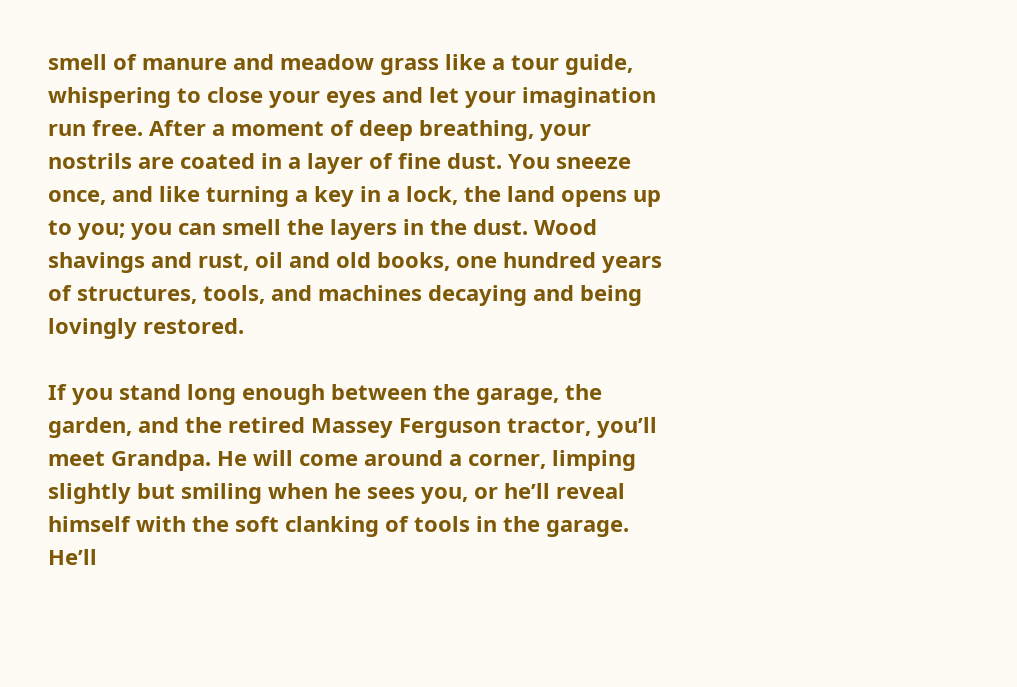smell of manure and meadow grass like a tour guide, whispering to close your eyes and let your imagination run free. After a moment of deep breathing, your nostrils are coated in a layer of fine dust. You sneeze once, and like turning a key in a lock, the land opens up to you; you can smell the layers in the dust. Wood shavings and rust, oil and old books, one hundred years of structures, tools, and machines decaying and being lovingly restored.

If you stand long enough between the garage, the garden, and the retired Massey Ferguson tractor, you’ll meet Grandpa. He will come around a corner, limping slightly but smiling when he sees you, or he’ll reveal himself with the soft clanking of tools in the garage. He’ll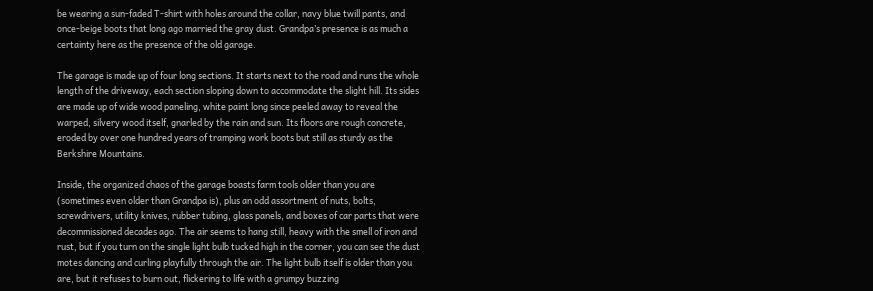be wearing a sun-faded T-shirt with holes around the collar, navy blue twill pants, and once-beige boots that long ago married the gray dust. Grandpa’s presence is as much a certainty here as the presence of the old garage.

The garage is made up of four long sections. It starts next to the road and runs the whole length of the driveway, each section sloping down to accommodate the slight hill. Its sides are made up of wide wood paneling, white paint long since peeled away to reveal the warped, silvery wood itself, gnarled by the rain and sun. Its floors are rough concrete, eroded by over one hundred years of tramping work boots but still as sturdy as the Berkshire Mountains.

Inside, the organized chaos of the garage boasts farm tools older than you are (sometimes even older than Grandpa is), plus an odd assortment of nuts, bolts, screwdrivers, utility knives, rubber tubing, glass panels, and boxes of car parts that were decommissioned decades ago. The air seems to hang still, heavy with the smell of iron and rust, but if you turn on the single light bulb tucked high in the corner, you can see the dust motes dancing and curling playfully through the air. The light bulb itself is older than you are, but it refuses to burn out, flickering to life with a grumpy buzzing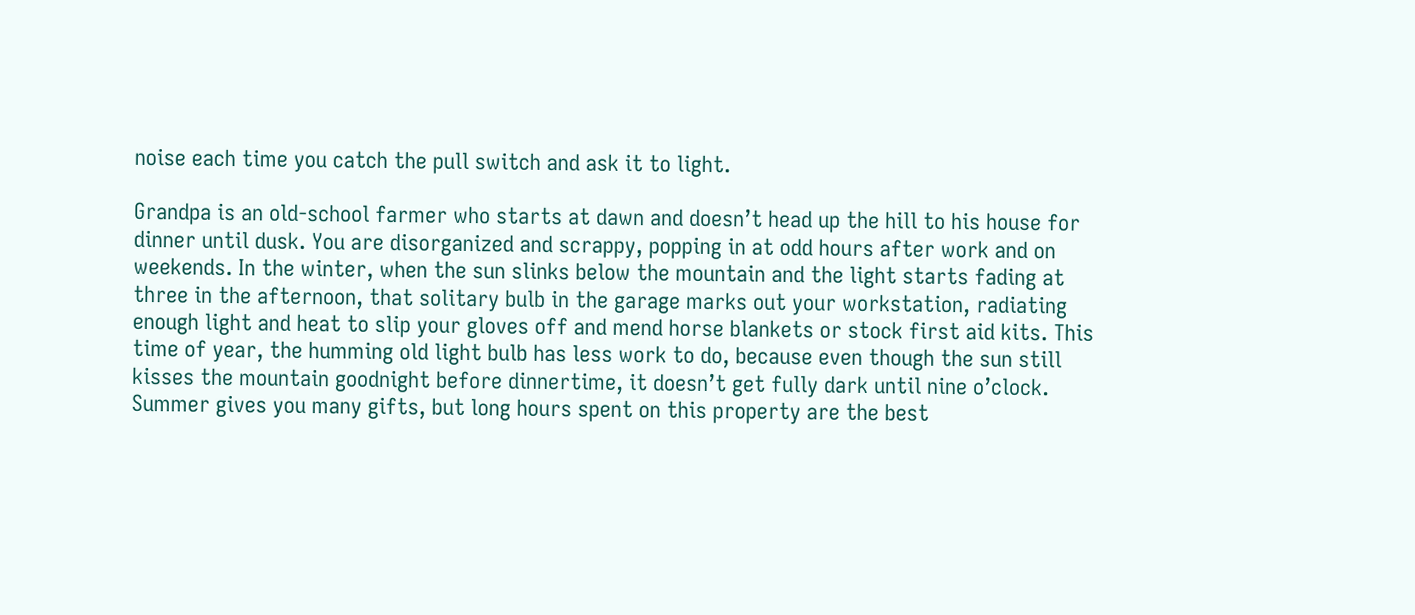noise each time you catch the pull switch and ask it to light.

Grandpa is an old-school farmer who starts at dawn and doesn’t head up the hill to his house for dinner until dusk. You are disorganized and scrappy, popping in at odd hours after work and on weekends. In the winter, when the sun slinks below the mountain and the light starts fading at three in the afternoon, that solitary bulb in the garage marks out your workstation, radiating enough light and heat to slip your gloves off and mend horse blankets or stock first aid kits. This time of year, the humming old light bulb has less work to do, because even though the sun still kisses the mountain goodnight before dinnertime, it doesn’t get fully dark until nine o’clock. Summer gives you many gifts, but long hours spent on this property are the best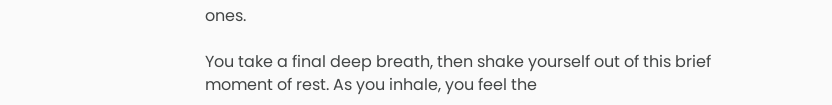ones.

You take a final deep breath, then shake yourself out of this brief moment of rest. As you inhale, you feel the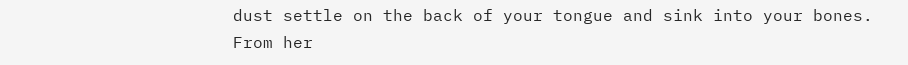dust settle on the back of your tongue and sink into your bones. From her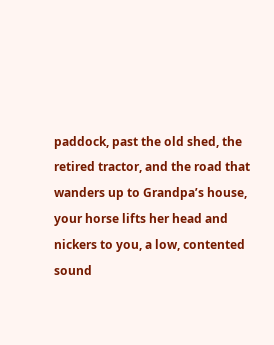paddock, past the old shed, the retired tractor, and the road that wanders up to Grandpa’s house, your horse lifts her head and nickers to you, a low, contented sound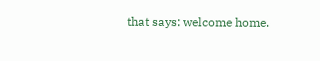that says: welcome home.